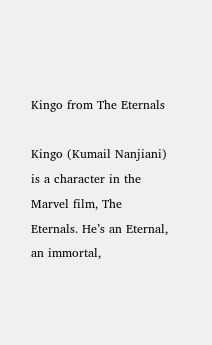Kingo from The Eternals

Kingo (Kumail Nanjiani) is a character in the Marvel film, The Eternals. He’s an Eternal, an immortal,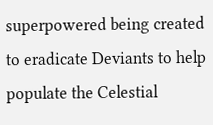superpowered being created to eradicate Deviants to help populate the Celestial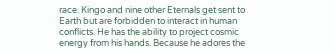race. Kingo and nine other Eternals get sent to Earth but are forbidden to interact in human conflicts. He has the ability to project cosmic energy from his hands. Because he adores the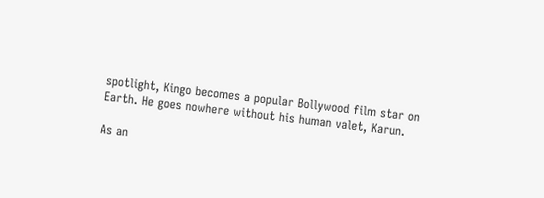spotlight, Kingo becomes a popular Bollywood film star on Earth. He goes nowhere without his human valet, Karun.

As an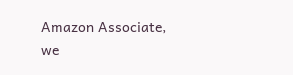Amazon Associate, we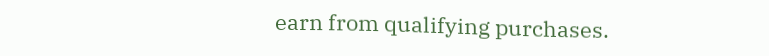earn from qualifying purchases.